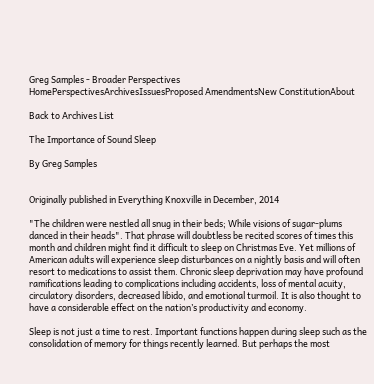Greg Samples - Broader Perspectives
HomePerspectivesArchivesIssuesProposed AmendmentsNew ConstitutionAbout

Back to Archives List

The Importance of Sound Sleep

By Greg Samples


Originally published in Everything Knoxville in December, 2014

"The children were nestled all snug in their beds; While visions of sugar-plums danced in their heads". That phrase will doubtless be recited scores of times this month and children might find it difficult to sleep on Christmas Eve. Yet millions of American adults will experience sleep disturbances on a nightly basis and will often resort to medications to assist them. Chronic sleep deprivation may have profound ramifications leading to complications including accidents, loss of mental acuity, circulatory disorders, decreased libido, and emotional turmoil. It is also thought to have a considerable effect on the nation’s productivity and economy.

Sleep is not just a time to rest. Important functions happen during sleep such as the consolidation of memory for things recently learned. But perhaps the most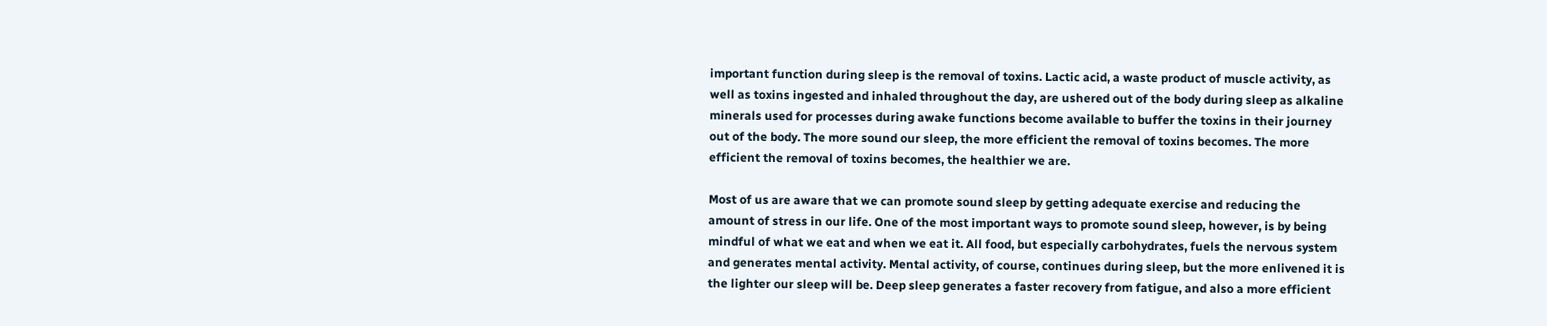important function during sleep is the removal of toxins. Lactic acid, a waste product of muscle activity, as well as toxins ingested and inhaled throughout the day, are ushered out of the body during sleep as alkaline minerals used for processes during awake functions become available to buffer the toxins in their journey out of the body. The more sound our sleep, the more efficient the removal of toxins becomes. The more efficient the removal of toxins becomes, the healthier we are.

Most of us are aware that we can promote sound sleep by getting adequate exercise and reducing the amount of stress in our life. One of the most important ways to promote sound sleep, however, is by being mindful of what we eat and when we eat it. All food, but especially carbohydrates, fuels the nervous system and generates mental activity. Mental activity, of course, continues during sleep, but the more enlivened it is the lighter our sleep will be. Deep sleep generates a faster recovery from fatigue, and also a more efficient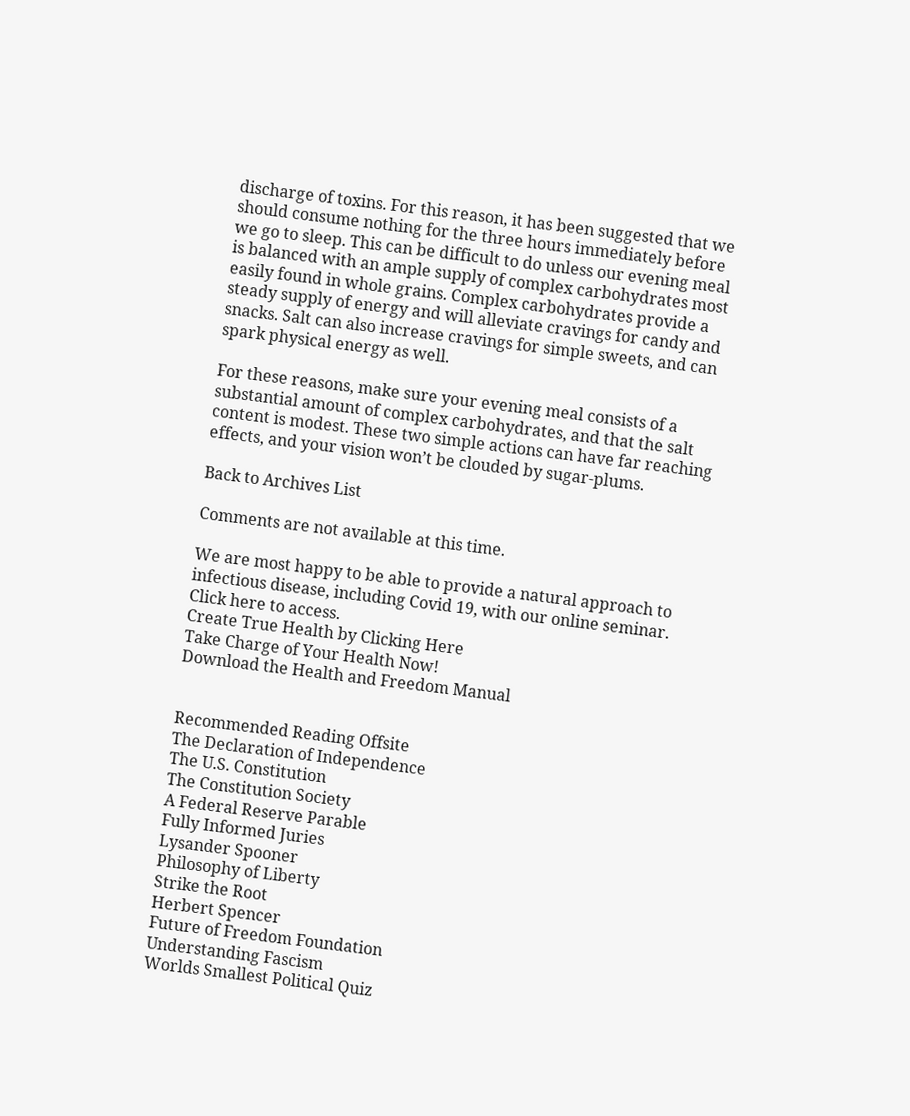discharge of toxins. For this reason, it has been suggested that we should consume nothing for the three hours immediately before we go to sleep. This can be difficult to do unless our evening meal is balanced with an ample supply of complex carbohydrates most easily found in whole grains. Complex carbohydrates provide a steady supply of energy and will alleviate cravings for candy and snacks. Salt can also increase cravings for simple sweets, and can spark physical energy as well.

For these reasons, make sure your evening meal consists of a substantial amount of complex carbohydrates, and that the salt content is modest. These two simple actions can have far reaching effects, and your vision won’t be clouded by sugar-plums.

Back to Archives List

Comments are not available at this time.

We are most happy to be able to provide a natural approach to infectious disease, including Covid 19, with our online seminar. Click here to access.
Create True Health by Clicking Here
Take Charge of Your Health Now!
Download the Health and Freedom Manual


Recommended Reading Offsite
The Declaration of Independence
The U.S. Constitution
The Constitution Society
A Federal Reserve Parable
Fully Informed Juries
Lysander Spooner
Philosophy of Liberty
Strike the Root
Herbert Spencer
Future of Freedom Foundation
Understanding Fascism
Worlds Smallest Political Quiz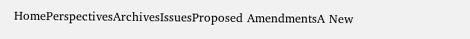HomePerspectivesArchivesIssuesProposed AmendmentsA New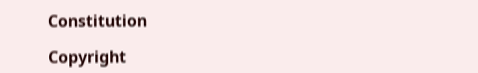Constitution

Copyright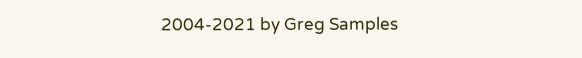2004-2021 by Greg Samples